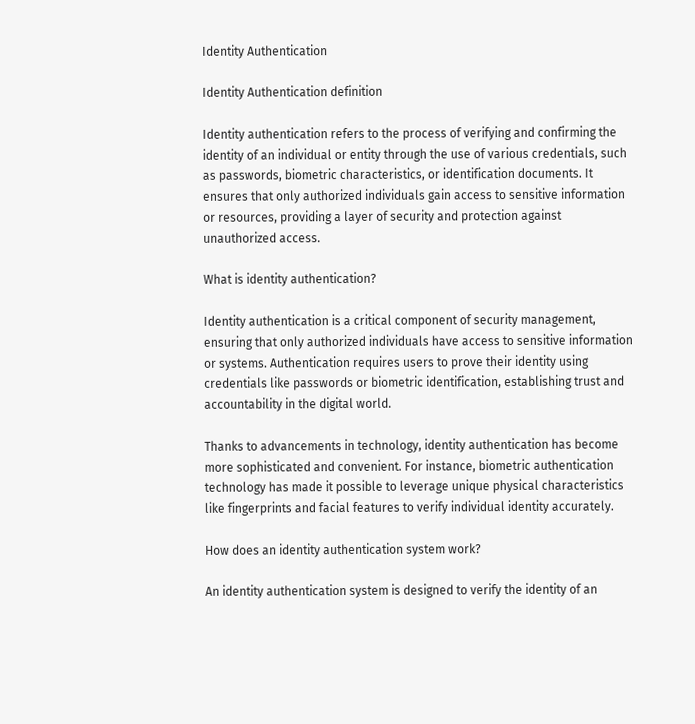Identity Authentication

Identity Authentication definition

Identity authentication refers to the process of verifying and confirming the identity of an individual or entity through the use of various credentials, such as passwords, biometric characteristics, or identification documents. It ensures that only authorized individuals gain access to sensitive information or resources, providing a layer of security and protection against unauthorized access.

What is identity authentication?

Identity authentication is a critical component of security management, ensuring that only authorized individuals have access to sensitive information or systems. Authentication requires users to prove their identity using credentials like passwords or biometric identification, establishing trust and accountability in the digital world.

Thanks to advancements in technology, identity authentication has become more sophisticated and convenient. For instance, biometric authentication technology has made it possible to leverage unique physical characteristics like fingerprints and facial features to verify individual identity accurately.

How does an identity authentication system work?

An identity authentication system is designed to verify the identity of an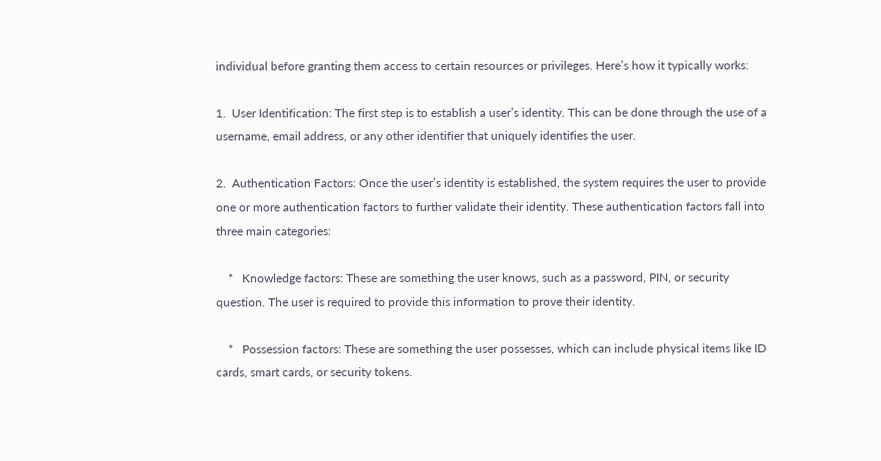individual before granting them access to certain resources or privileges. Here’s how it typically works:

1.  User Identification: The first step is to establish a user’s identity. This can be done through the use of a username, email address, or any other identifier that uniquely identifies the user.

2.  Authentication Factors: Once the user’s identity is established, the system requires the user to provide one or more authentication factors to further validate their identity. These authentication factors fall into three main categories:

    *   Knowledge factors: These are something the user knows, such as a password, PIN, or security question. The user is required to provide this information to prove their identity.

    *   Possession factors: These are something the user possesses, which can include physical items like ID cards, smart cards, or security tokens.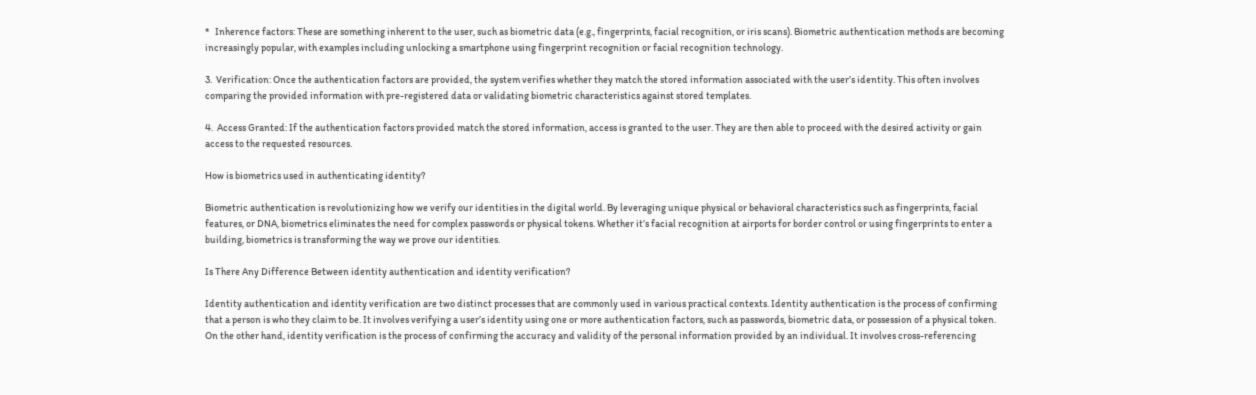*   Inherence factors: These are something inherent to the user, such as biometric data (e.g., fingerprints, facial recognition, or iris scans). Biometric authentication methods are becoming increasingly popular, with examples including unlocking a smartphone using fingerprint recognition or facial recognition technology.

3.  Verification: Once the authentication factors are provided, the system verifies whether they match the stored information associated with the user’s identity. This often involves comparing the provided information with pre-registered data or validating biometric characteristics against stored templates.

4.  Access Granted: If the authentication factors provided match the stored information, access is granted to the user. They are then able to proceed with the desired activity or gain access to the requested resources.

How is biometrics used in authenticating identity?

Biometric authentication is revolutionizing how we verify our identities in the digital world. By leveraging unique physical or behavioral characteristics such as fingerprints, facial features, or DNA, biometrics eliminates the need for complex passwords or physical tokens. Whether it’s facial recognition at airports for border control or using fingerprints to enter a building, biometrics is transforming the way we prove our identities.

Is There Any Difference Between identity authentication and identity verification?

Identity authentication and identity verification are two distinct processes that are commonly used in various practical contexts. Identity authentication is the process of confirming that a person is who they claim to be. It involves verifying a user’s identity using one or more authentication factors, such as passwords, biometric data, or possession of a physical token. On the other hand, identity verification is the process of confirming the accuracy and validity of the personal information provided by an individual. It involves cross-referencing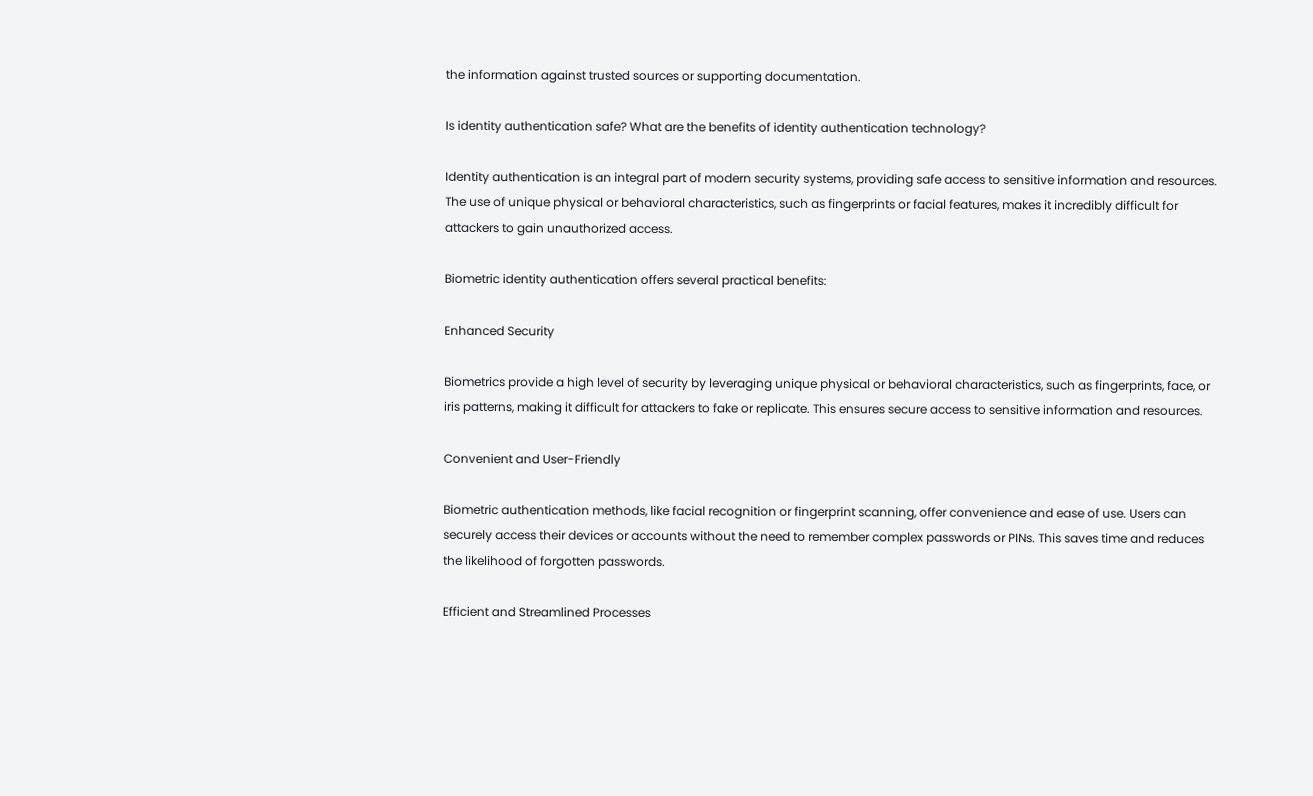the information against trusted sources or supporting documentation.

Is identity authentication safe? What are the benefits of identity authentication technology?

Identity authentication is an integral part of modern security systems, providing safe access to sensitive information and resources. The use of unique physical or behavioral characteristics, such as fingerprints or facial features, makes it incredibly difficult for attackers to gain unauthorized access.

Biometric identity authentication offers several practical benefits:

Enhanced Security

Biometrics provide a high level of security by leveraging unique physical or behavioral characteristics, such as fingerprints, face, or iris patterns, making it difficult for attackers to fake or replicate. This ensures secure access to sensitive information and resources.

Convenient and User-Friendly

Biometric authentication methods, like facial recognition or fingerprint scanning, offer convenience and ease of use. Users can securely access their devices or accounts without the need to remember complex passwords or PINs. This saves time and reduces the likelihood of forgotten passwords.

Efficient and Streamlined Processes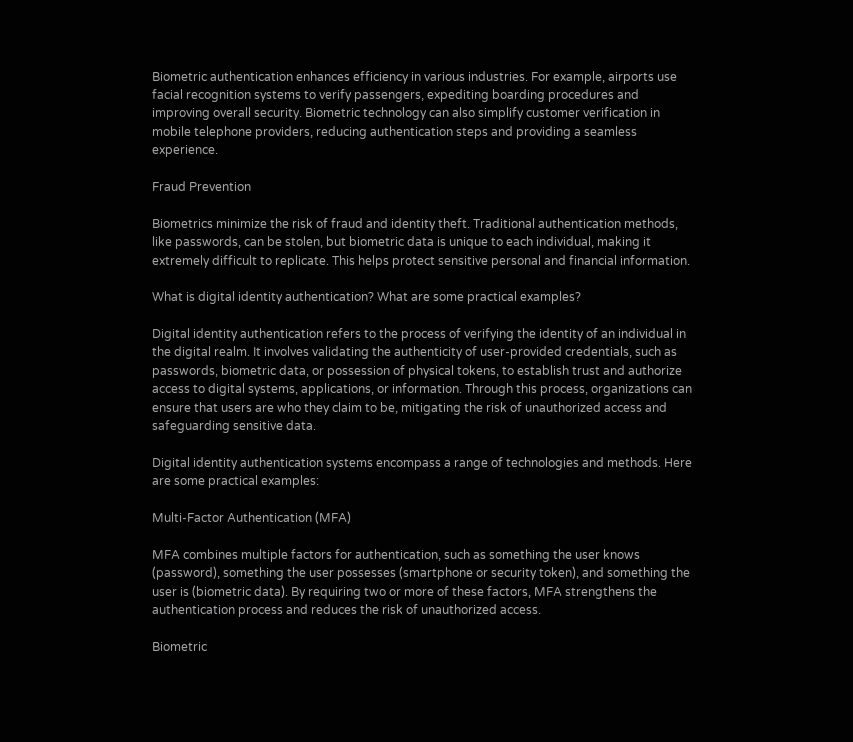Biometric authentication enhances efficiency in various industries. For example, airports use facial recognition systems to verify passengers, expediting boarding procedures and improving overall security. Biometric technology can also simplify customer verification in mobile telephone providers, reducing authentication steps and providing a seamless experience.

Fraud Prevention

Biometrics minimize the risk of fraud and identity theft. Traditional authentication methods, like passwords, can be stolen, but biometric data is unique to each individual, making it extremely difficult to replicate. This helps protect sensitive personal and financial information.

What is digital identity authentication? What are some practical examples?

Digital identity authentication refers to the process of verifying the identity of an individual in the digital realm. It involves validating the authenticity of user-provided credentials, such as passwords, biometric data, or possession of physical tokens, to establish trust and authorize access to digital systems, applications, or information. Through this process, organizations can ensure that users are who they claim to be, mitigating the risk of unauthorized access and safeguarding sensitive data.

Digital identity authentication systems encompass a range of technologies and methods. Here are some practical examples:

Multi-Factor Authentication (MFA)

MFA combines multiple factors for authentication, such as something the user knows (password), something the user possesses (smartphone or security token), and something the user is (biometric data). By requiring two or more of these factors, MFA strengthens the authentication process and reduces the risk of unauthorized access.

Biometric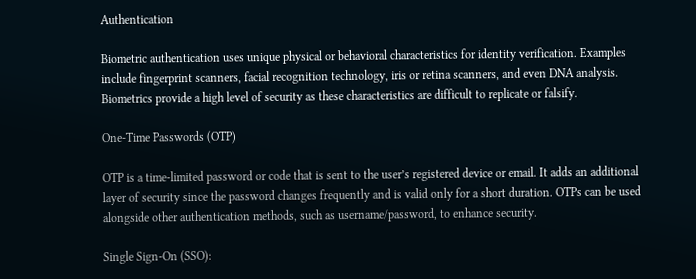Authentication

Biometric authentication uses unique physical or behavioral characteristics for identity verification. Examples include fingerprint scanners, facial recognition technology, iris or retina scanners, and even DNA analysis. Biometrics provide a high level of security as these characteristics are difficult to replicate or falsify.

One-Time Passwords (OTP)

OTP is a time-limited password or code that is sent to the user’s registered device or email. It adds an additional layer of security since the password changes frequently and is valid only for a short duration. OTPs can be used alongside other authentication methods, such as username/password, to enhance security.

Single Sign-On (SSO):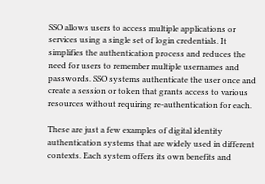SSO allows users to access multiple applications or services using a single set of login credentials. It simplifies the authentication process and reduces the need for users to remember multiple usernames and passwords. SSO systems authenticate the user once and create a session or token that grants access to various resources without requiring re-authentication for each.

These are just a few examples of digital identity authentication systems that are widely used in different contexts. Each system offers its own benefits and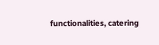functionalities, catering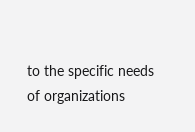to the specific needs of organizations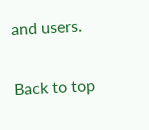and users.

Back to top